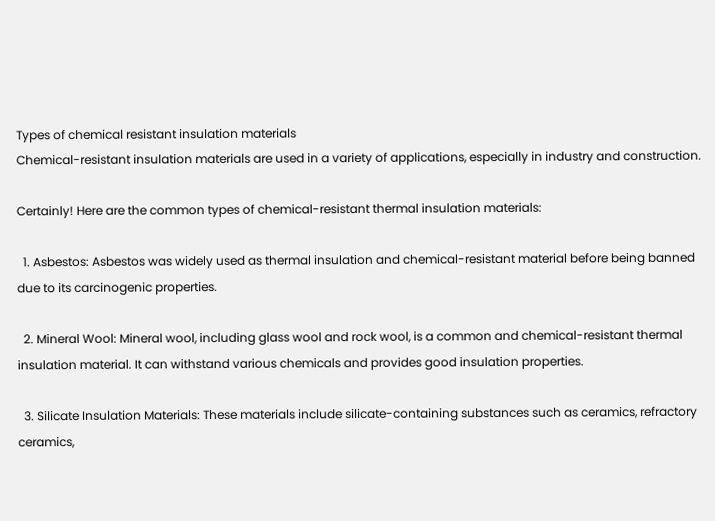Types of chemical resistant insulation materials
Chemical-resistant insulation materials are used in a variety of applications, especially in industry and construction.

Certainly! Here are the common types of chemical-resistant thermal insulation materials:

  1. Asbestos: Asbestos was widely used as thermal insulation and chemical-resistant material before being banned due to its carcinogenic properties.

  2. Mineral Wool: Mineral wool, including glass wool and rock wool, is a common and chemical-resistant thermal insulation material. It can withstand various chemicals and provides good insulation properties.

  3. Silicate Insulation Materials: These materials include silicate-containing substances such as ceramics, refractory ceramics,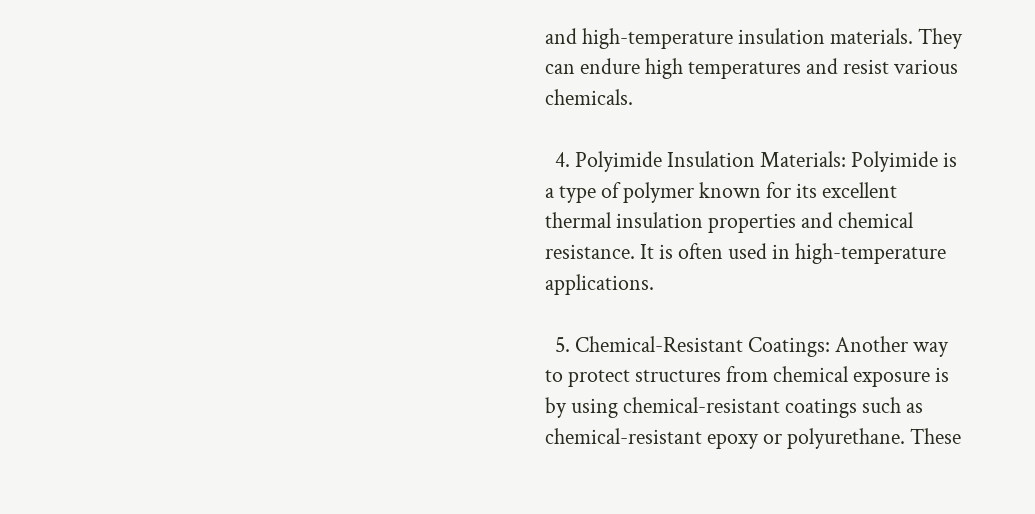and high-temperature insulation materials. They can endure high temperatures and resist various chemicals.

  4. Polyimide Insulation Materials: Polyimide is a type of polymer known for its excellent thermal insulation properties and chemical resistance. It is often used in high-temperature applications.

  5. Chemical-Resistant Coatings: Another way to protect structures from chemical exposure is by using chemical-resistant coatings such as chemical-resistant epoxy or polyurethane. These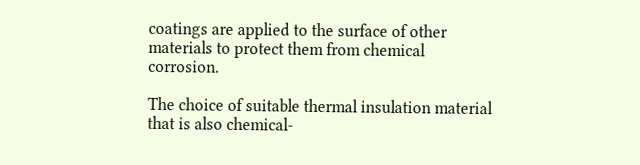coatings are applied to the surface of other materials to protect them from chemical corrosion.

The choice of suitable thermal insulation material that is also chemical-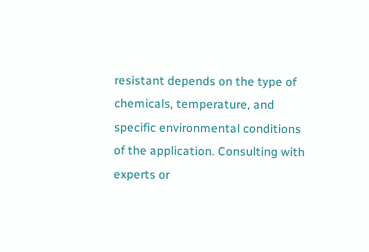resistant depends on the type of chemicals, temperature, and specific environmental conditions of the application. Consulting with experts or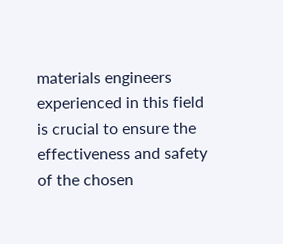materials engineers experienced in this field is crucial to ensure the effectiveness and safety of the chosen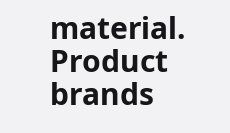material. Product brands